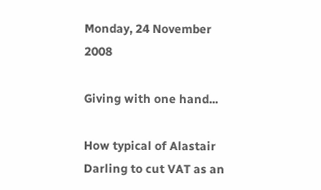Monday, 24 November 2008

Giving with one hand...

How typical of Alastair Darling to cut VAT as an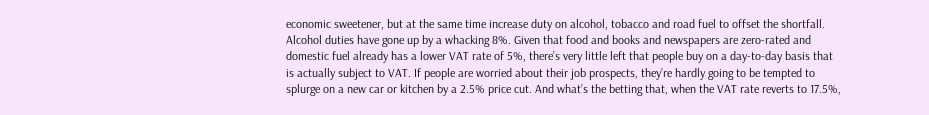economic sweetener, but at the same time increase duty on alcohol, tobacco and road fuel to offset the shortfall. Alcohol duties have gone up by a whacking 8%. Given that food and books and newspapers are zero-rated and domestic fuel already has a lower VAT rate of 5%, there’s very little left that people buy on a day-to-day basis that is actually subject to VAT. If people are worried about their job prospects, they’re hardly going to be tempted to splurge on a new car or kitchen by a 2.5% price cut. And what’s the betting that, when the VAT rate reverts to 17.5%,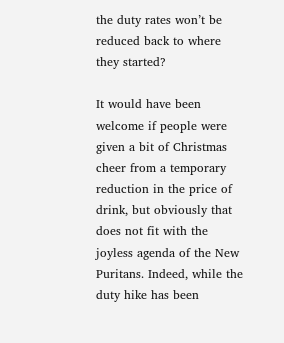the duty rates won’t be reduced back to where they started?

It would have been welcome if people were given a bit of Christmas cheer from a temporary reduction in the price of drink, but obviously that does not fit with the joyless agenda of the New Puritans. Indeed, while the duty hike has been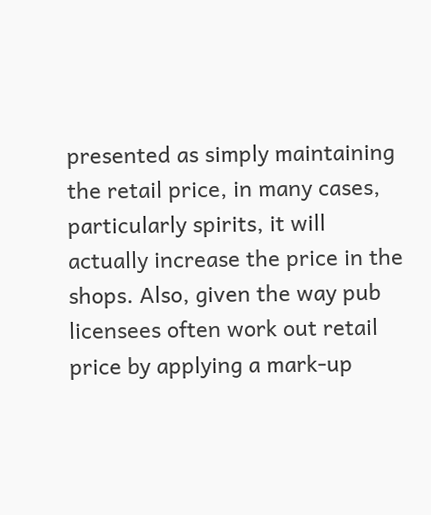presented as simply maintaining the retail price, in many cases, particularly spirits, it will actually increase the price in the shops. Also, given the way pub licensees often work out retail price by applying a mark-up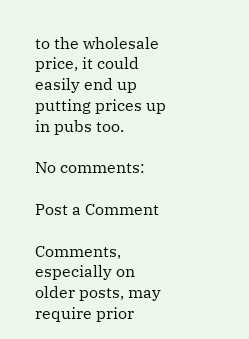to the wholesale price, it could easily end up putting prices up in pubs too.

No comments:

Post a Comment

Comments, especially on older posts, may require prior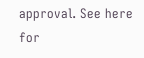approval. See here for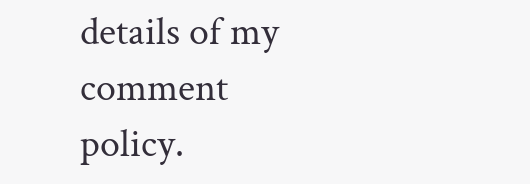details of my comment policy.